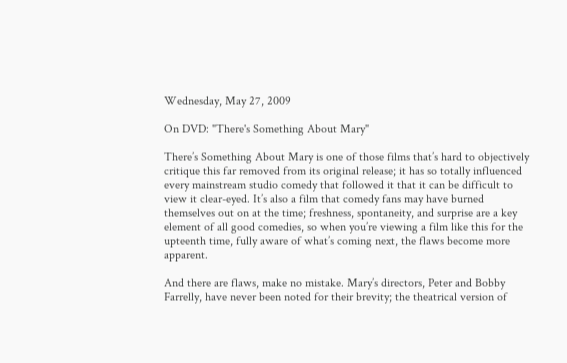Wednesday, May 27, 2009

On DVD: "There's Something About Mary"

There’s Something About Mary is one of those films that’s hard to objectively critique this far removed from its original release; it has so totally influenced every mainstream studio comedy that followed it that it can be difficult to view it clear-eyed. It’s also a film that comedy fans may have burned themselves out on at the time; freshness, spontaneity, and surprise are a key element of all good comedies, so when you’re viewing a film like this for the upteenth time, fully aware of what’s coming next, the flaws become more apparent.

And there are flaws, make no mistake. Mary’s directors, Peter and Bobby Farrelly, have never been noted for their brevity; the theatrical version of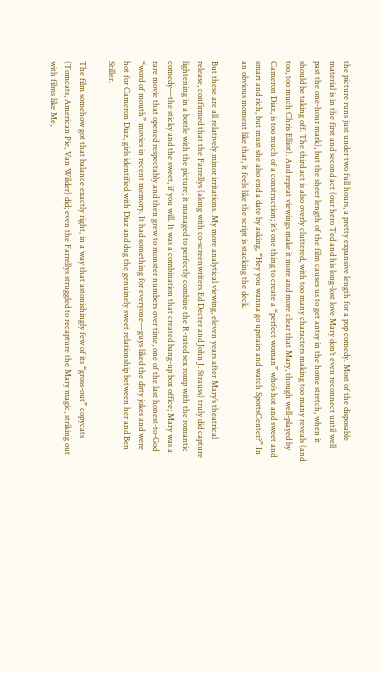the picture runs just under two full hours, a pretty expansive length for a pop comedy. Most of the disposable material is in the first and second act (our hero Ted and his long-lost love Mary don’t even reconnect until well past the one-hour mark), but the sheer length of the film causes us to get antsy in the home stretch, when it should be taking off. The third act is also overly cluttered, with too many characters making too many reveals (and too, too much Chris Elliot). And repeat viewings make it more and more clear that Mary, though well-played by Cameron Diaz, is too much of a construction; it’s one thing to create a “perfect woman” who’s hot and sweet and smart and rich, but must she also end a date by asking, “Hey you wanna go upstairs and watch SportsCenter?” In an obvious moment like that, it feels like the script is stacking the deck.

But these are all relatively minor irritations. My more analytical viewing, eleven years after Mary’s theatrical release, confirmed that the Farrellys (along with co-screenwriters Ed Decter and John J. Strauss) truly did capture lightening in a bottle with the picture; it managed to perfectly combine the R-rated sex romp with the romantic comedy—the sticky and the sweet, if you will. It was a combination that created bang-up box office; Mary was a rare movie that opened respectably and then grew to monster numbers over time, one of the last honest-to-God “word of mouth” movies in recent memory. It had something for everyone—guys liked the dirty jokes and were hot for Cameron Diaz, girls identified with Diaz and dug the genuinely sweet relationship between her and Ben Stiller.

The film somehow got that balance exactly right, in a way that astonishingly few of its “gross-out” copycats (Tomcats, American Pie, Van Wilder) did; even the Farrellys struggled to recapture the Mary magic, striking out with films like Me,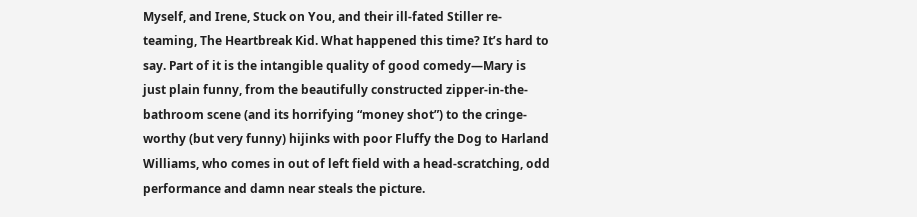Myself, and Irene, Stuck on You, and their ill-fated Stiller re-teaming, The Heartbreak Kid. What happened this time? It’s hard to say. Part of it is the intangible quality of good comedy—Mary is just plain funny, from the beautifully constructed zipper-in-the-bathroom scene (and its horrifying “money shot”) to the cringe-worthy (but very funny) hijinks with poor Fluffy the Dog to Harland Williams, who comes in out of left field with a head-scratching, odd performance and damn near steals the picture.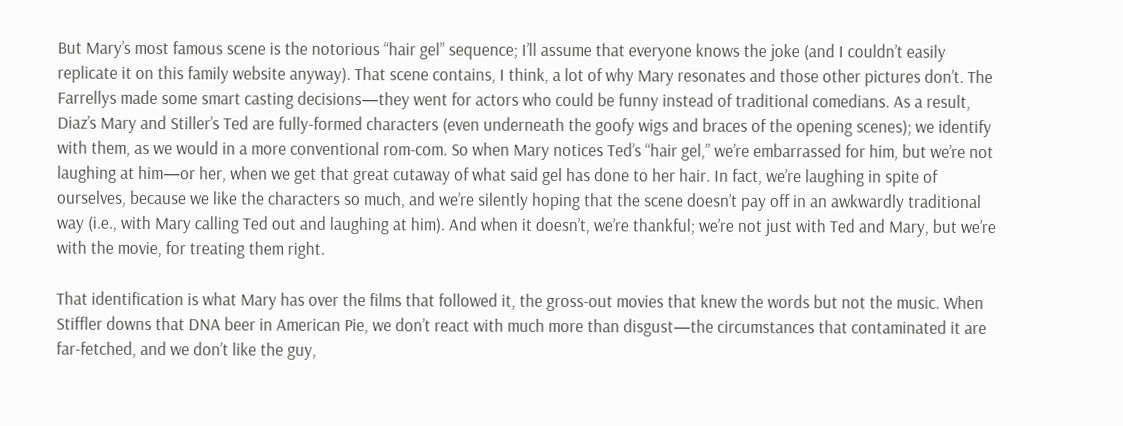But Mary’s most famous scene is the notorious “hair gel” sequence; I’ll assume that everyone knows the joke (and I couldn’t easily replicate it on this family website anyway). That scene contains, I think, a lot of why Mary resonates and those other pictures don’t. The Farrellys made some smart casting decisions—they went for actors who could be funny instead of traditional comedians. As a result, Diaz’s Mary and Stiller’s Ted are fully-formed characters (even underneath the goofy wigs and braces of the opening scenes); we identify with them, as we would in a more conventional rom-com. So when Mary notices Ted’s “hair gel,” we’re embarrassed for him, but we’re not laughing at him—or her, when we get that great cutaway of what said gel has done to her hair. In fact, we’re laughing in spite of ourselves, because we like the characters so much, and we’re silently hoping that the scene doesn’t pay off in an awkwardly traditional way (i.e., with Mary calling Ted out and laughing at him). And when it doesn’t, we’re thankful; we’re not just with Ted and Mary, but we’re with the movie, for treating them right.

That identification is what Mary has over the films that followed it, the gross-out movies that knew the words but not the music. When Stiffler downs that DNA beer in American Pie, we don’t react with much more than disgust—the circumstances that contaminated it are far-fetched, and we don’t like the guy,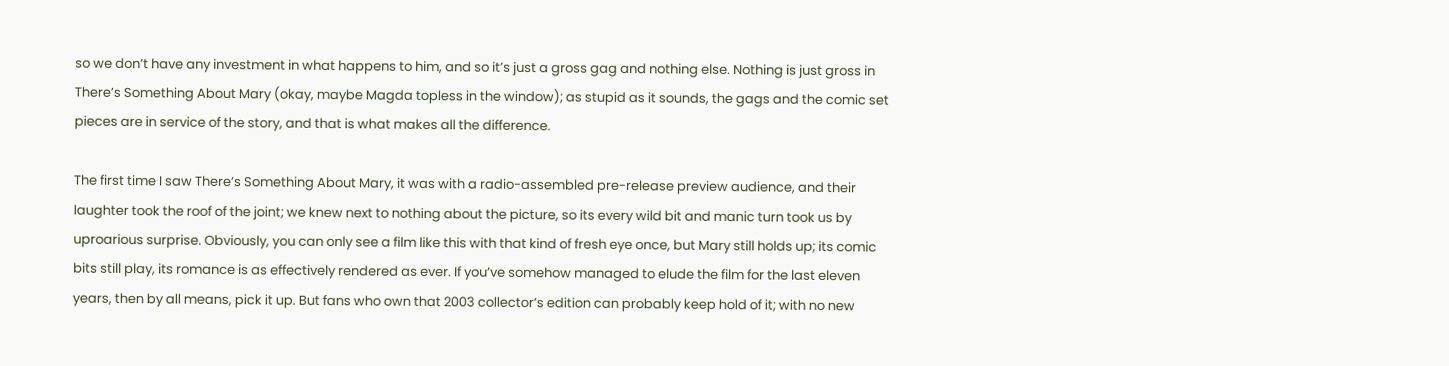so we don’t have any investment in what happens to him, and so it’s just a gross gag and nothing else. Nothing is just gross in There’s Something About Mary (okay, maybe Magda topless in the window); as stupid as it sounds, the gags and the comic set pieces are in service of the story, and that is what makes all the difference.

The first time I saw There’s Something About Mary, it was with a radio-assembled pre-release preview audience, and their laughter took the roof of the joint; we knew next to nothing about the picture, so its every wild bit and manic turn took us by uproarious surprise. Obviously, you can only see a film like this with that kind of fresh eye once, but Mary still holds up; its comic bits still play, its romance is as effectively rendered as ever. If you’ve somehow managed to elude the film for the last eleven years, then by all means, pick it up. But fans who own that 2003 collector’s edition can probably keep hold of it; with no new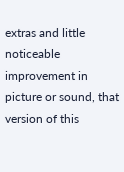extras and little noticeable improvement in picture or sound, that version of this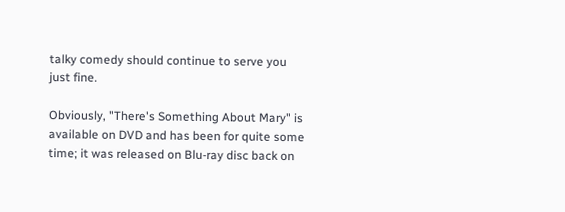talky comedy should continue to serve you just fine.

Obviously, "There's Something About Mary" is available on DVD and has been for quite some time; it was released on Blu-ray disc back on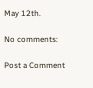May 12th.

No comments:

Post a Comment